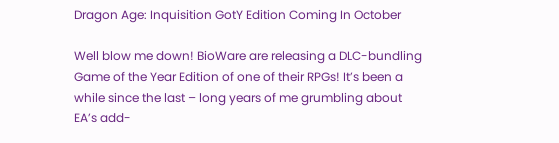Dragon Age: Inquisition GotY Edition Coming In October

Well blow me down! BioWare are releasing a DLC-bundling Game of the Year Edition of one of their RPGs! It’s been a while since the last – long years of me grumbling about EA’s add-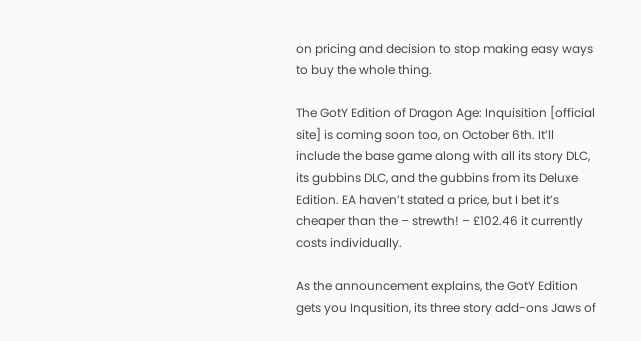on pricing and decision to stop making easy ways to buy the whole thing.

The GotY Edition of Dragon Age: Inquisition [official site] is coming soon too, on October 6th. It’ll include the base game along with all its story DLC, its gubbins DLC, and the gubbins from its Deluxe Edition. EA haven’t stated a price, but I bet it’s cheaper than the – strewth! – £102.46 it currently costs individually.

As the announcement explains, the GotY Edition gets you Inqusition, its three story add-ons Jaws of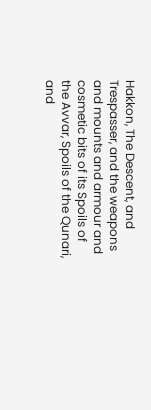Hakkon, The Descent, and Trespasser, and the weapons and mounts and armour and cosmetic bits of its Spoils of the Avvar, Spoils of the Qunari, and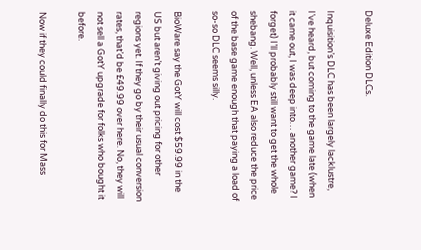Deluxe Edition DLCs.

Inquisition’s DLC has been largely lacklustre, I’ve heard, but coming to the game late (when it came out, I was deep into… another game? I forget) I’ll probably still want to get the whole shebang. Well, unless EA also reduce the price of the base game enough that paying a load of so-so DLC seems silly.

BioWare say the GotY will cost $59.99 in the US but aren’t giving out pricing for other regions yet. If they go by their usual conversion rates, that’d be £49.99 over here. No, they will not sell a GotY upgrade for folks who bought it before.

Now if they could finally do this for Mass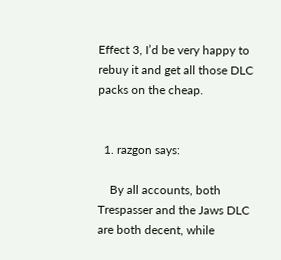Effect 3, I’d be very happy to rebuy it and get all those DLC packs on the cheap.


  1. razgon says:

    By all accounts, both Trespasser and the Jaws DLC are both decent, while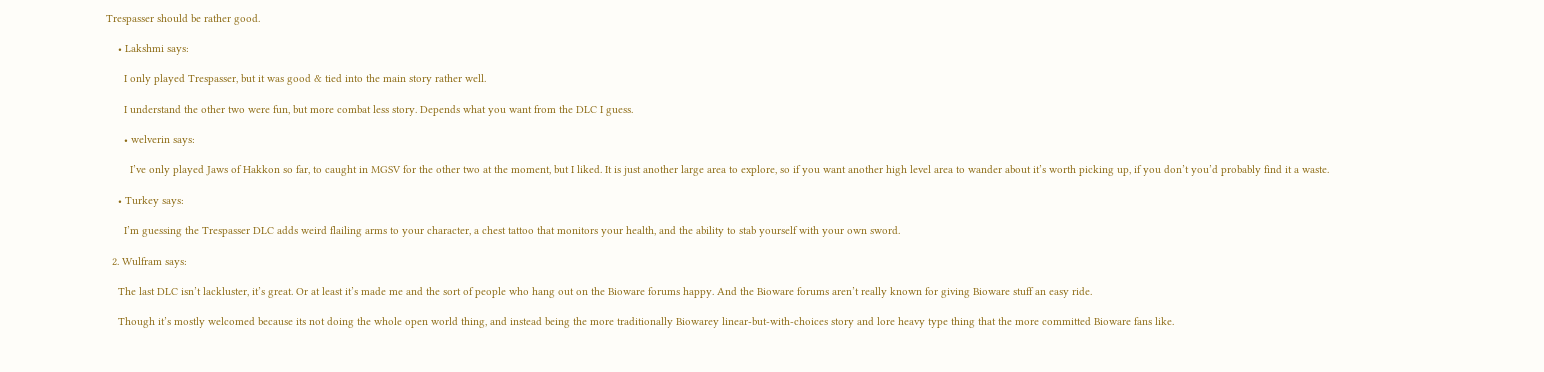Trespasser should be rather good.

    • Lakshmi says:

      I only played Trespasser, but it was good & tied into the main story rather well.

      I understand the other two were fun, but more combat less story. Depends what you want from the DLC I guess.

      • welverin says:

        I’ve only played Jaws of Hakkon so far, to caught in MGSV for the other two at the moment, but I liked. It is just another large area to explore, so if you want another high level area to wander about it’s worth picking up, if you don’t you’d probably find it a waste.

    • Turkey says:

      I’m guessing the Trespasser DLC adds weird flailing arms to your character, a chest tattoo that monitors your health, and the ability to stab yourself with your own sword.

  2. Wulfram says:

    The last DLC isn’t lackluster, it’s great. Or at least it’s made me and the sort of people who hang out on the Bioware forums happy. And the Bioware forums aren’t really known for giving Bioware stuff an easy ride.

    Though it’s mostly welcomed because its not doing the whole open world thing, and instead being the more traditionally Biowarey linear-but-with-choices story and lore heavy type thing that the more committed Bioware fans like.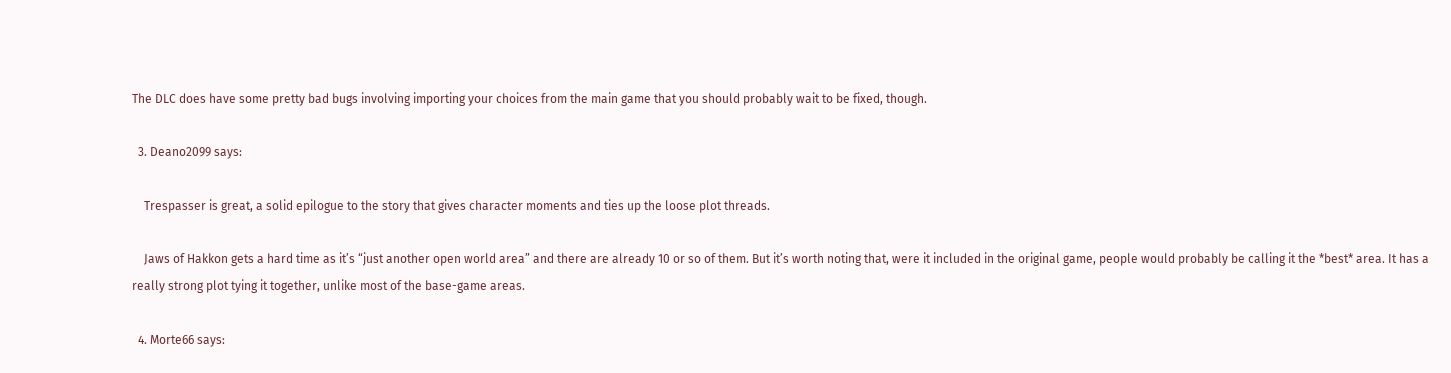The DLC does have some pretty bad bugs involving importing your choices from the main game that you should probably wait to be fixed, though.

  3. Deano2099 says:

    Trespasser is great, a solid epilogue to the story that gives character moments and ties up the loose plot threads.

    Jaws of Hakkon gets a hard time as it’s “just another open world area” and there are already 10 or so of them. But it’s worth noting that, were it included in the original game, people would probably be calling it the *best* area. It has a really strong plot tying it together, unlike most of the base-game areas.

  4. Morte66 says: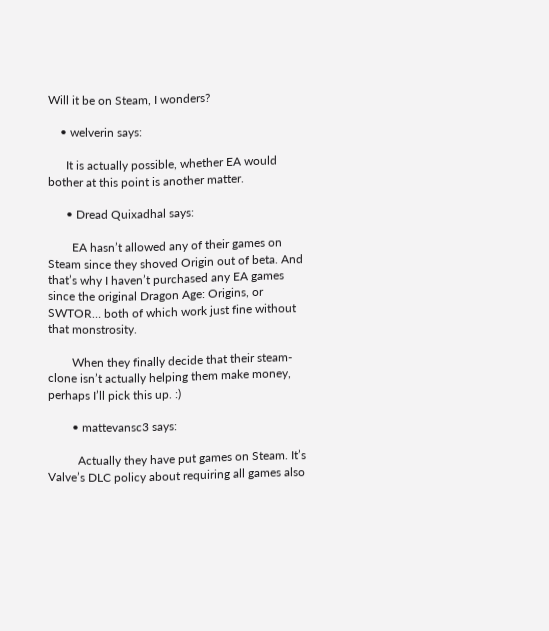Will it be on Steam, I wonders?

    • welverin says:

      It is actually possible, whether EA would bother at this point is another matter.

      • Dread Quixadhal says:

        EA hasn’t allowed any of their games on Steam since they shoved Origin out of beta. And that’s why I haven’t purchased any EA games since the original Dragon Age: Origins, or SWTOR… both of which work just fine without that monstrosity.

        When they finally decide that their steam-clone isn’t actually helping them make money, perhaps I’ll pick this up. :)

        • mattevansc3 says:

          Actually they have put games on Steam. It’s Valve’s DLC policy about requiring all games also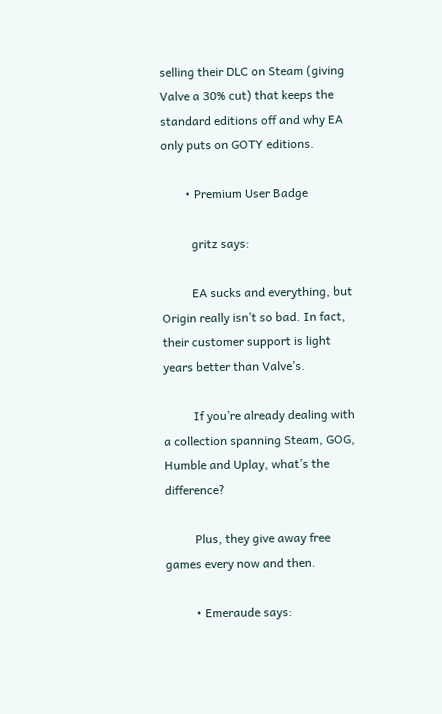selling their DLC on Steam (giving Valve a 30% cut) that keeps the standard editions off and why EA only puts on GOTY editions.

        • Premium User Badge

          gritz says:

          EA sucks and everything, but Origin really isn’t so bad. In fact, their customer support is light years better than Valve’s.

          If you’re already dealing with a collection spanning Steam, GOG, Humble and Uplay, what’s the difference?

          Plus, they give away free games every now and then.

          • Emeraude says: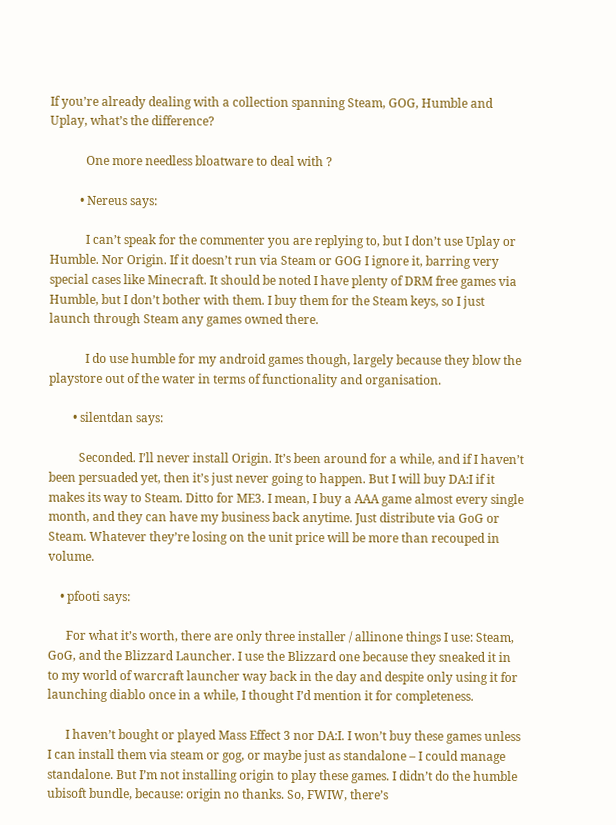If you’re already dealing with a collection spanning Steam, GOG, Humble and Uplay, what’s the difference?

            One more needless bloatware to deal with ?

          • Nereus says:

            I can’t speak for the commenter you are replying to, but I don’t use Uplay or Humble. Nor Origin. If it doesn’t run via Steam or GOG I ignore it, barring very special cases like Minecraft. It should be noted I have plenty of DRM free games via Humble, but I don’t bother with them. I buy them for the Steam keys, so I just launch through Steam any games owned there.

            I do use humble for my android games though, largely because they blow the playstore out of the water in terms of functionality and organisation.

        • silentdan says:

          Seconded. I’ll never install Origin. It’s been around for a while, and if I haven’t been persuaded yet, then it’s just never going to happen. But I will buy DA:I if it makes its way to Steam. Ditto for ME3. I mean, I buy a AAA game almost every single month, and they can have my business back anytime. Just distribute via GoG or Steam. Whatever they’re losing on the unit price will be more than recouped in volume.

    • pfooti says:

      For what it’s worth, there are only three installer / allinone things I use: Steam, GoG, and the Blizzard Launcher. I use the Blizzard one because they sneaked it in to my world of warcraft launcher way back in the day and despite only using it for launching diablo once in a while, I thought I’d mention it for completeness.

      I haven’t bought or played Mass Effect 3 nor DA:I. I won’t buy these games unless I can install them via steam or gog, or maybe just as standalone – I could manage standalone. But I’m not installing origin to play these games. I didn’t do the humble ubisoft bundle, because: origin no thanks. So, FWIW, there’s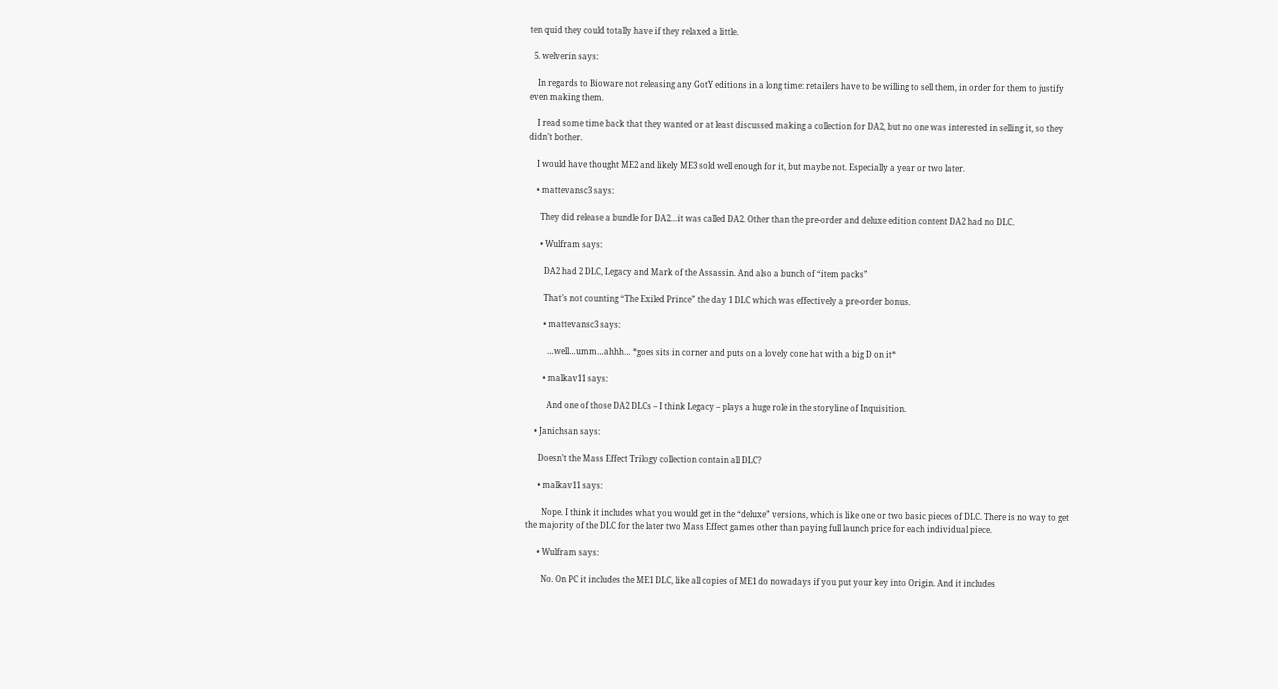ten quid they could totally have if they relaxed a little.

  5. welverin says:

    In regards to Bioware not releasing any GotY editions in a long time: retailers have to be willing to sell them, in order for them to justify even making them.

    I read some time back that they wanted or at least discussed making a collection for DA2, but no one was interested in selling it, so they didn’t bother.

    I would have thought ME2 and likely ME3 sold well enough for it, but maybe not. Especially a year or two later.

    • mattevansc3 says:

      They did release a bundle for DA2…it was called DA2. Other than the pre-order and deluxe edition content DA2 had no DLC.

      • Wulfram says:

        DA2 had 2 DLC, Legacy and Mark of the Assassin. And also a bunch of “item packs”

        That’s not counting “The Exiled Prince” the day 1 DLC which was effectively a pre-order bonus.

        • mattevansc3 says:

          …well…umm…ahhh… *goes sits in corner and puts on a lovely cone hat with a big D on it*

        • malkav11 says:

          And one of those DA2 DLCs – I think Legacy – plays a huge role in the storyline of Inquisition.

    • Janichsan says:

      Doesn’t the Mass Effect Trilogy collection contain all DLC?

      • malkav11 says:

        Nope. I think it includes what you would get in the “deluxe” versions, which is like one or two basic pieces of DLC. There is no way to get the majority of the DLC for the later two Mass Effect games other than paying full launch price for each individual piece.

      • Wulfram says:

        No. On PC it includes the ME1 DLC, like all copies of ME1 do nowadays if you put your key into Origin. And it includes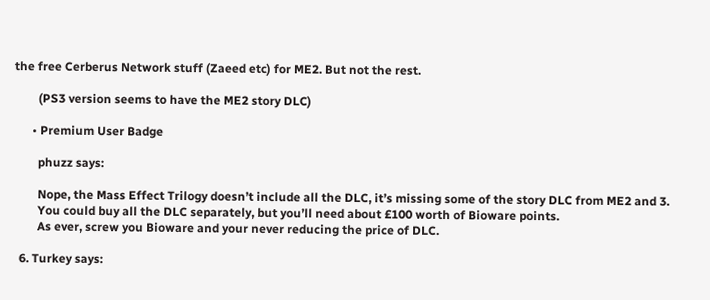the free Cerberus Network stuff (Zaeed etc) for ME2. But not the rest.

        (PS3 version seems to have the ME2 story DLC)

      • Premium User Badge

        phuzz says:

        Nope, the Mass Effect Trilogy doesn’t include all the DLC, it’s missing some of the story DLC from ME2 and 3.
        You could buy all the DLC separately, but you’ll need about £100 worth of Bioware points.
        As ever, screw you Bioware and your never reducing the price of DLC.

  6. Turkey says: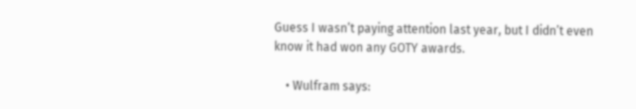Guess I wasn’t paying attention last year, but I didn’t even know it had won any GOTY awards.

    • Wulfram says: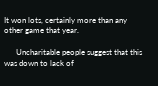It won lots, certainly more than any other game that year.

      Uncharitable people suggest that this was down to lack of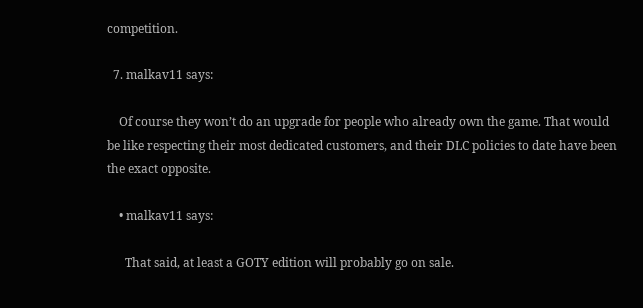competition.

  7. malkav11 says:

    Of course they won’t do an upgrade for people who already own the game. That would be like respecting their most dedicated customers, and their DLC policies to date have been the exact opposite.

    • malkav11 says:

      That said, at least a GOTY edition will probably go on sale.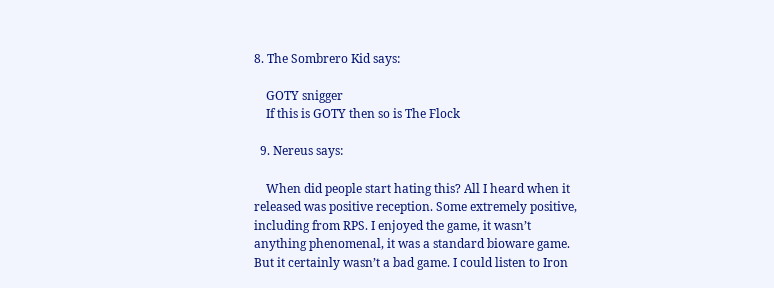8. The Sombrero Kid says:

    GOTY snigger
    If this is GOTY then so is The Flock

  9. Nereus says:

    When did people start hating this? All I heard when it released was positive reception. Some extremely positive, including from RPS. I enjoyed the game, it wasn’t anything phenomenal, it was a standard bioware game. But it certainly wasn’t a bad game. I could listen to Iron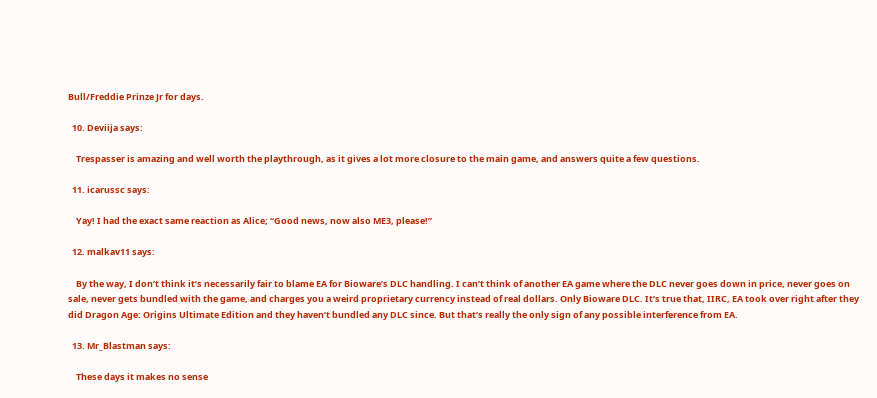Bull/Freddie Prinze Jr for days.

  10. Deviija says:

    Trespasser is amazing and well worth the playthrough, as it gives a lot more closure to the main game, and answers quite a few questions.

  11. icarussc says:

    Yay! I had the exact same reaction as Alice; “Good news, now also ME3, please!”

  12. malkav11 says:

    By the way, I don’t think it’s necessarily fair to blame EA for Bioware’s DLC handling. I can’t think of another EA game where the DLC never goes down in price, never goes on sale, never gets bundled with the game, and charges you a weird proprietary currency instead of real dollars. Only Bioware DLC. It’s true that, IIRC, EA took over right after they did Dragon Age: Origins Ultimate Edition and they haven’t bundled any DLC since. But that’s really the only sign of any possible interference from EA.

  13. Mr_Blastman says:

    These days it makes no sense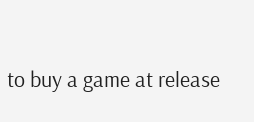to buy a game at release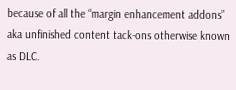because of all the “margin enhancement addons” aka unfinished content tack-ons otherwise known as DLC.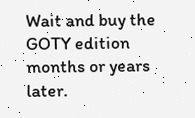Wait and buy the GOTY edition months or years later.